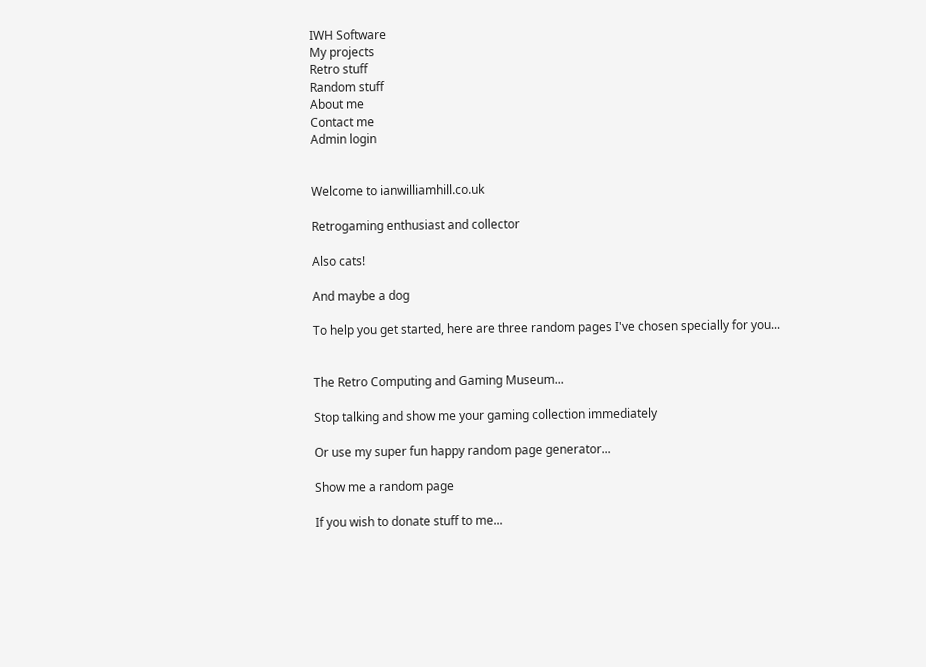IWH Software
My projects
Retro stuff
Random stuff
About me
Contact me
Admin login


Welcome to ianwilliamhill.co.uk

Retrogaming enthusiast and collector

Also cats!

And maybe a dog

To help you get started, here are three random pages I've chosen specially for you...


The Retro Computing and Gaming Museum...

Stop talking and show me your gaming collection immediately

Or use my super fun happy random page generator...

Show me a random page

If you wish to donate stuff to me...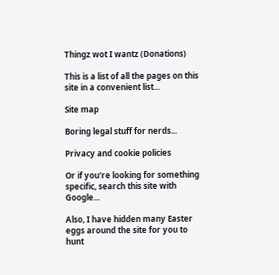Thingz wot I wantz (Donations)

This is a list of all the pages on this site in a convenient list...

Site map

Boring legal stuff for nerds...

Privacy and cookie policies

Or if you're looking for something specific, search this site with Google...

Also, I have hidden many Easter eggs around the site for you to hunt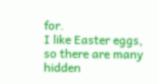for.
I like Easter eggs, so there are many hidden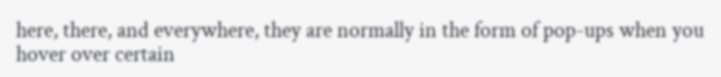here, there, and everywhere, they are normally in the form of pop-ups when you hover over certain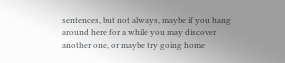sentences, but not always, maybe if you hang around here for a while you may discover another one, or maybe try going home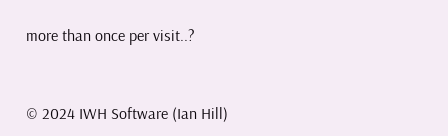more than once per visit..?


© 2024 IWH Software (Ian Hill)